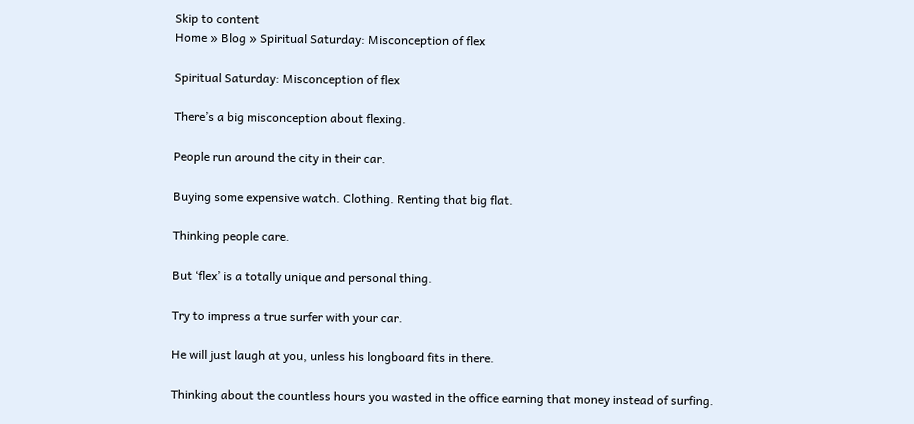Skip to content
Home » Blog » Spiritual Saturday: Misconception of flex

Spiritual Saturday: Misconception of flex

There’s a big misconception about flexing.

People run around the city in their car.

Buying some expensive watch. Clothing. Renting that big flat.

Thinking people care.

But ‘flex’ is a totally unique and personal thing.

Try to impress a true surfer with your car.

He will just laugh at you, unless his longboard fits in there.

Thinking about the countless hours you wasted in the office earning that money instead of surfing.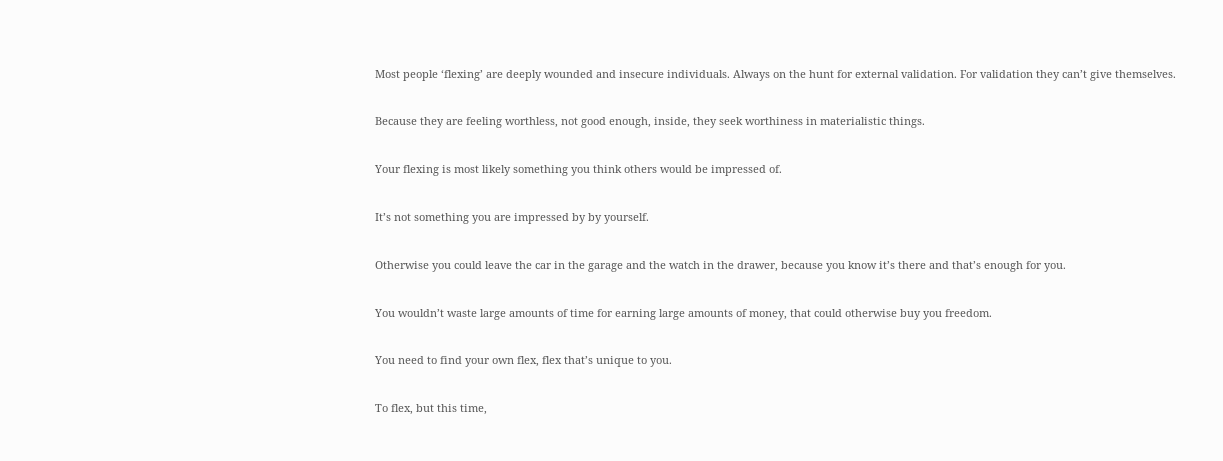Most people ‘flexing’ are deeply wounded and insecure individuals. Always on the hunt for external validation. For validation they can’t give themselves.

Because they are feeling worthless, not good enough, inside, they seek worthiness in materialistic things.

Your flexing is most likely something you think others would be impressed of.

It’s not something you are impressed by by yourself.

Otherwise you could leave the car in the garage and the watch in the drawer, because you know it’s there and that’s enough for you.

You wouldn’t waste large amounts of time for earning large amounts of money, that could otherwise buy you freedom.

You need to find your own flex, flex that’s unique to you.

To flex, but this time,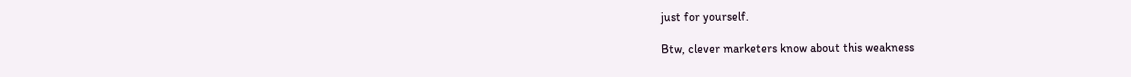just for yourself.

Btw, clever marketers know about this weakness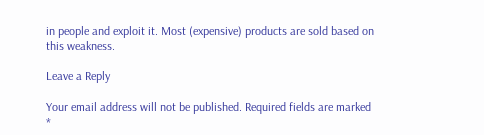in people and exploit it. Most (expensive) products are sold based on this weakness.

Leave a Reply

Your email address will not be published. Required fields are marked *